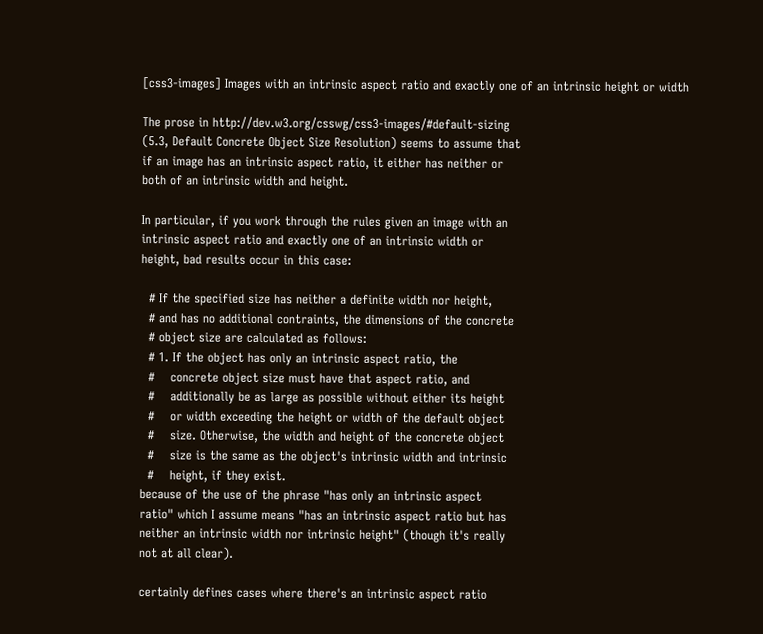[css3-images] Images with an intrinsic aspect ratio and exactly one of an intrinsic height or width

The prose in http://dev.w3.org/csswg/css3-images/#default-sizing
(5.3, Default Concrete Object Size Resolution) seems to assume that
if an image has an intrinsic aspect ratio, it either has neither or
both of an intrinsic width and height.

In particular, if you work through the rules given an image with an
intrinsic aspect ratio and exactly one of an intrinsic width or
height, bad results occur in this case:

  # If the specified size has neither a definite width nor height,
  # and has no additional contraints, the dimensions of the concrete
  # object size are calculated as follows:
  # 1. If the object has only an intrinsic aspect ratio, the
  #    concrete object size must have that aspect ratio, and
  #    additionally be as large as possible without either its height
  #    or width exceeding the height or width of the default object
  #    size. Otherwise, the width and height of the concrete object
  #    size is the same as the object's intrinsic width and intrinsic
  #    height, if they exist.
because of the use of the phrase "has only an intrinsic aspect
ratio" which I assume means "has an intrinsic aspect ratio but has
neither an intrinsic width nor intrinsic height" (though it's really
not at all clear).

certainly defines cases where there's an intrinsic aspect ratio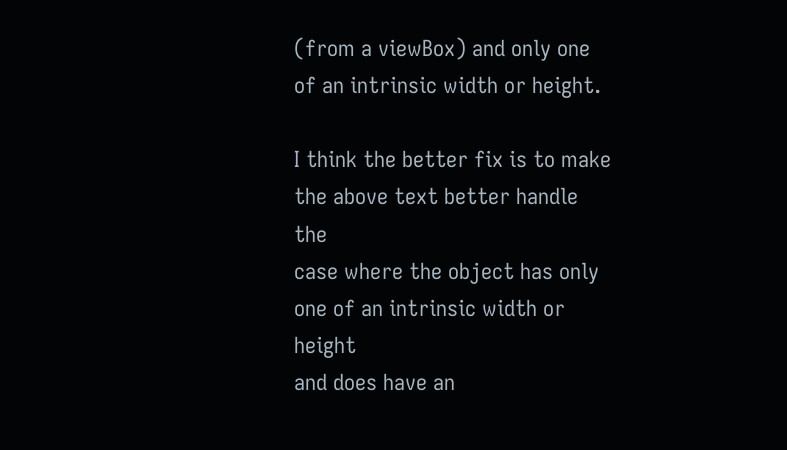(from a viewBox) and only one of an intrinsic width or height.

I think the better fix is to make the above text better handle the
case where the object has only one of an intrinsic width or height
and does have an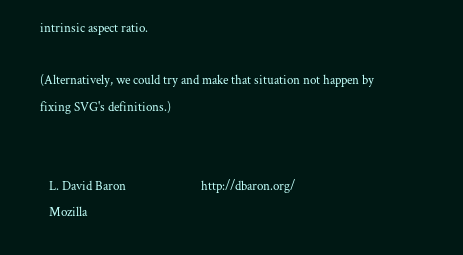intrinsic aspect ratio.

(Alternatively, we could try and make that situation not happen by
fixing SVG's definitions.)


   L. David Baron                         http://dbaron.org/
   Mozilla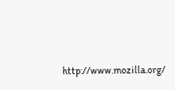http://www.mozilla.org/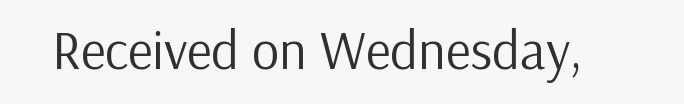Received on Wednesday,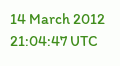14 March 2012 21:04:47 UTC